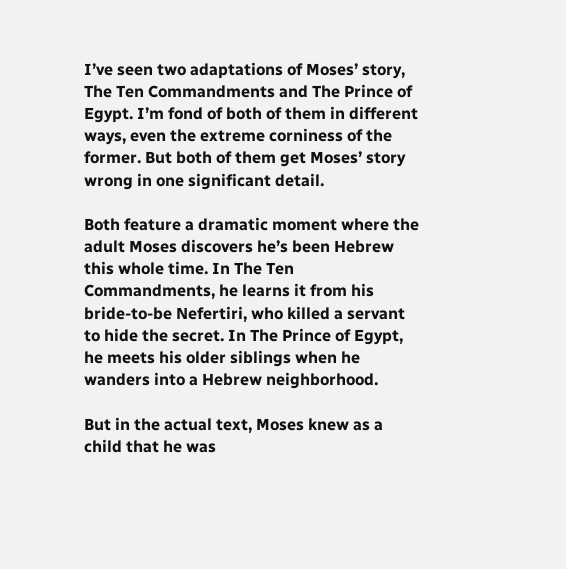I’ve seen two adaptations of Moses’ story, The Ten Commandments and The Prince of Egypt. I’m fond of both of them in different ways, even the extreme corniness of the former. But both of them get Moses’ story wrong in one significant detail.

Both feature a dramatic moment where the adult Moses discovers he’s been Hebrew this whole time. In The Ten Commandments, he learns it from his bride-to-be Nefertiri, who killed a servant to hide the secret. In The Prince of Egypt, he meets his older siblings when he wanders into a Hebrew neighborhood.

But in the actual text, Moses knew as a child that he was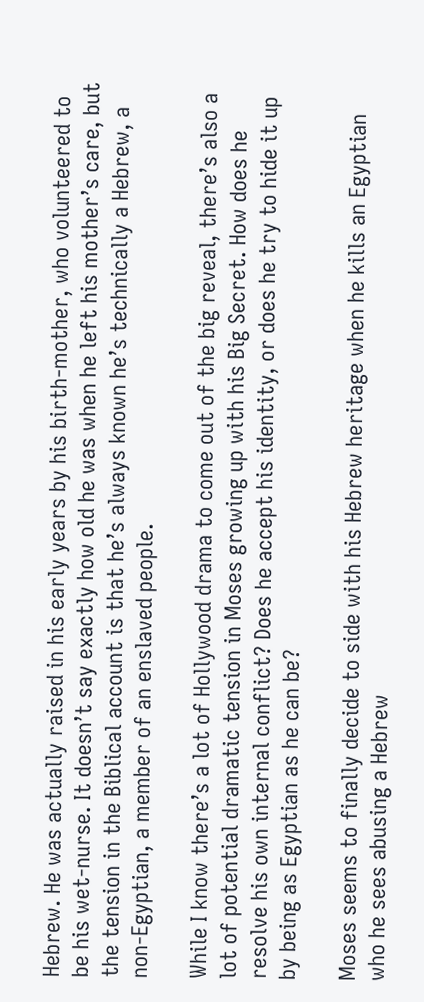Hebrew. He was actually raised in his early years by his birth-mother, who volunteered to be his wet-nurse. It doesn’t say exactly how old he was when he left his mother’s care, but the tension in the Biblical account is that he’s always known he’s technically a Hebrew, a non-Egyptian, a member of an enslaved people.

While I know there’s a lot of Hollywood drama to come out of the big reveal, there’s also a lot of potential dramatic tension in Moses growing up with his Big Secret. How does he resolve his own internal conflict? Does he accept his identity, or does he try to hide it up by being as Egyptian as he can be?

Moses seems to finally decide to side with his Hebrew heritage when he kills an Egyptian who he sees abusing a Hebrew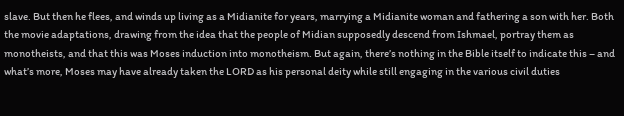slave. But then he flees, and winds up living as a Midianite for years, marrying a Midianite woman and fathering a son with her. Both the movie adaptations, drawing from the idea that the people of Midian supposedly descend from Ishmael, portray them as monotheists, and that this was Moses induction into monotheism. But again, there’s nothing in the Bible itself to indicate this – and what’s more, Moses may have already taken the LORD as his personal deity while still engaging in the various civil duties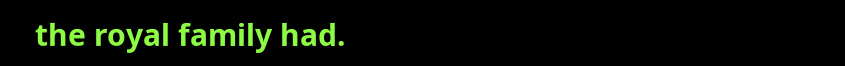the royal family had.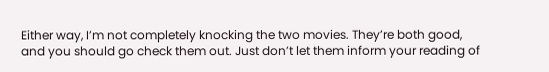Either way, I’m not completely knocking the two movies. They’re both good, and you should go check them out. Just don’t let them inform your reading of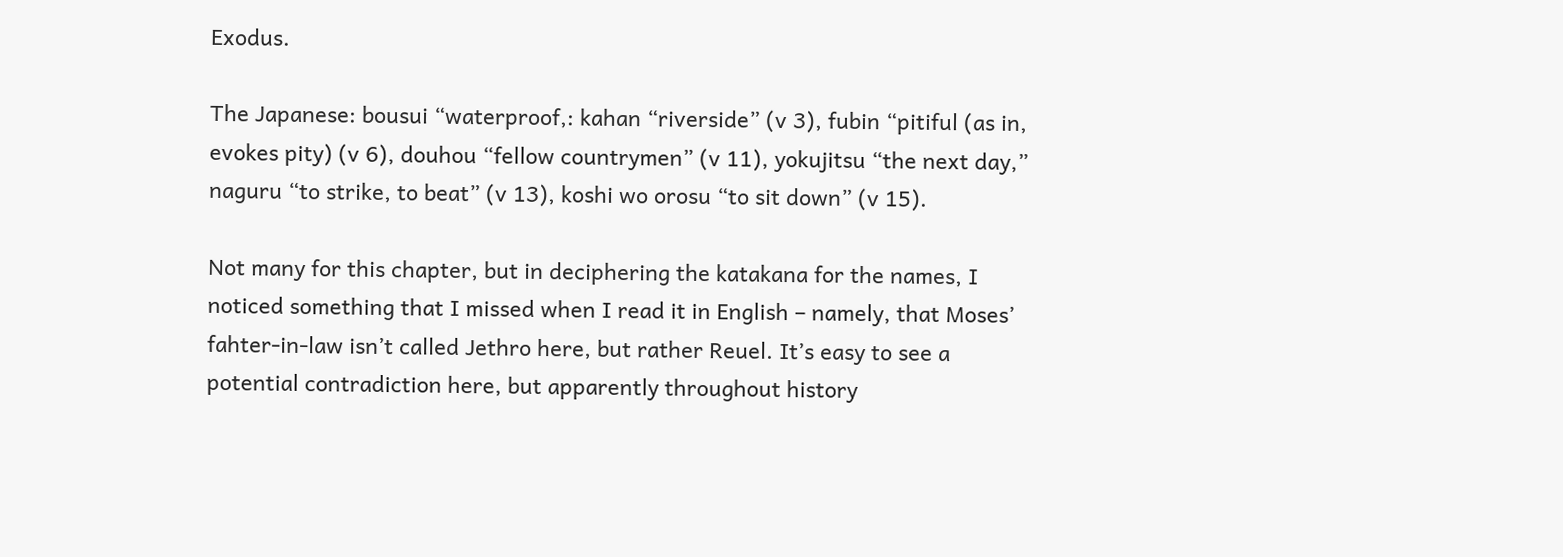Exodus.

The Japanese: bousui “waterproof,: kahan “riverside” (v 3), fubin “pitiful (as in, evokes pity) (v 6), douhou “fellow countrymen” (v 11), yokujitsu “the next day,” naguru “to strike, to beat” (v 13), koshi wo orosu “to sit down” (v 15).

Not many for this chapter, but in deciphering the katakana for the names, I noticed something that I missed when I read it in English – namely, that Moses’ fahter-in-law isn’t called Jethro here, but rather Reuel. It’s easy to see a potential contradiction here, but apparently throughout history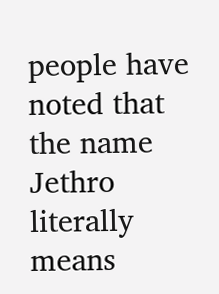people have noted that the name Jethro literally means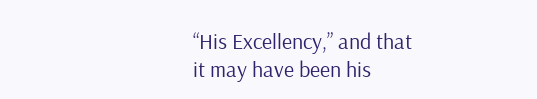“His Excellency,” and that it may have been his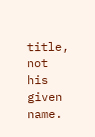title, not his given name.